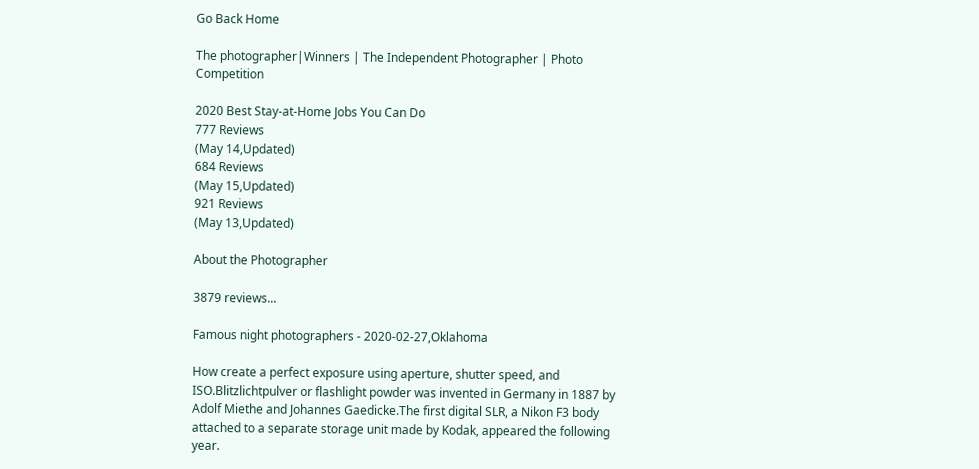Go Back Home

The photographer|Winners | The Independent Photographer | Photo Competition

2020 Best Stay-at-Home Jobs You Can Do
777 Reviews
(May 14,Updated)
684 Reviews
(May 15,Updated)
921 Reviews
(May 13,Updated)

About the Photographer

3879 reviews...

Famous night photographers - 2020-02-27,Oklahoma

How create a perfect exposure using aperture, shutter speed, and ISO.Blitzlichtpulver or flashlight powder was invented in Germany in 1887 by Adolf Miethe and Johannes Gaedicke.The first digital SLR, a Nikon F3 body attached to a separate storage unit made by Kodak, appeared the following year.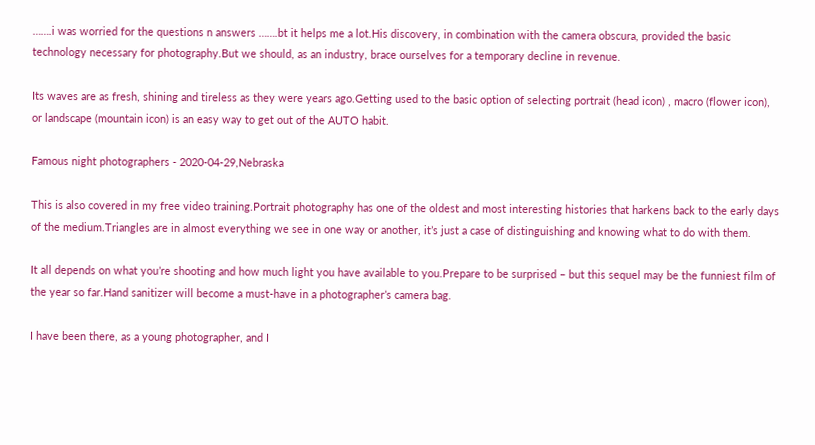…….i was worried for the questions n answers …….bt it helps me a lot.His discovery, in combination with the camera obscura, provided the basic technology necessary for photography.But we should, as an industry, brace ourselves for a temporary decline in revenue.

Its waves are as fresh, shining and tireless as they were years ago.Getting used to the basic option of selecting portrait (head icon) , macro (flower icon), or landscape (mountain icon) is an easy way to get out of the AUTO habit.

Famous night photographers - 2020-04-29,Nebraska

This is also covered in my free video training.Portrait photography has one of the oldest and most interesting histories that harkens back to the early days of the medium.Triangles are in almost everything we see in one way or another, it’s just a case of distinguishing and knowing what to do with them.

It all depends on what you’re shooting and how much light you have available to you.Prepare to be surprised – but this sequel may be the funniest film of the year so far.Hand sanitizer will become a must-have in a photographer’s camera bag.

I have been there, as a young photographer, and I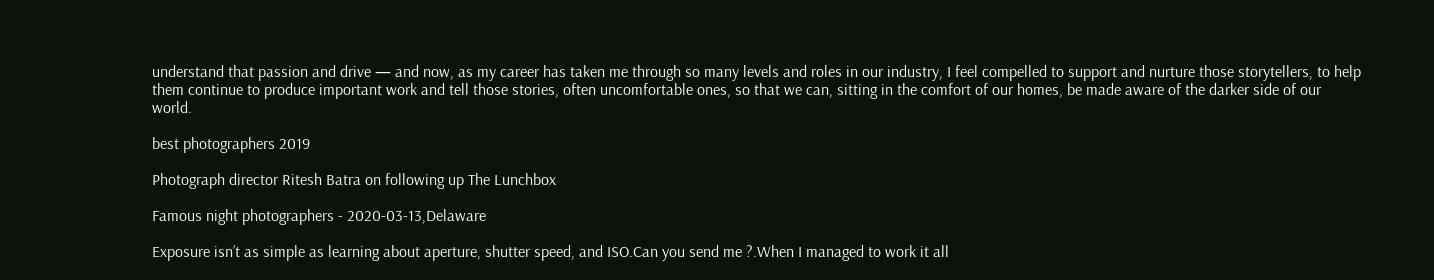understand that passion and drive — and now, as my career has taken me through so many levels and roles in our industry, I feel compelled to support and nurture those storytellers, to help them continue to produce important work and tell those stories, often uncomfortable ones, so that we can, sitting in the comfort of our homes, be made aware of the darker side of our world.

best photographers 2019

Photograph director Ritesh Batra on following up The Lunchbox

Famous night photographers - 2020-03-13,Delaware

Exposure isn’t as simple as learning about aperture, shutter speed, and ISO.Can you send me ?.When I managed to work it all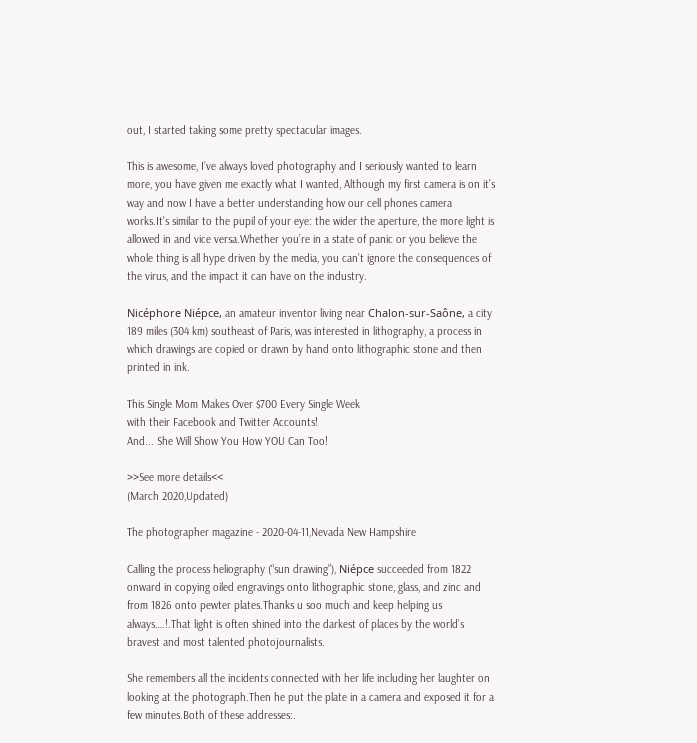out, I started taking some pretty spectacular images.

This is awesome, I’ve always loved photography and I seriously wanted to learn more, you have given me exactly what I wanted, Although my first camera is on it’s way and now I have a better understanding how our cell phones camera works.It’s similar to the pupil of your eye: the wider the aperture, the more light is allowed in and vice versa.Whether you’re in a state of panic or you believe the whole thing is all hype driven by the media, you can’t ignore the consequences of the virus, and the impact it can have on the industry.

Nicéphore Niépce, an amateur inventor living near Chalon-sur-Saône, a city 189 miles (304 km) southeast of Paris, was interested in lithography, a process in which drawings are copied or drawn by hand onto lithographic stone and then printed in ink.

This Single Mom Makes Over $700 Every Single Week
with their Facebook and Twitter Accounts!
And... She Will Show You How YOU Can Too!

>>See more details<<
(March 2020,Updated)

The photographer magazine - 2020-04-11,Nevada New Hampshire

Calling the process heliography (“sun drawing”), Niépce succeeded from 1822 onward in copying oiled engravings onto lithographic stone, glass, and zinc and from 1826 onto pewter plates.Thanks u soo much and keep helping us always….!.That light is often shined into the darkest of places by the world’s bravest and most talented photojournalists.

She remembers all the incidents connected with her life including her laughter on looking at the photograph.Then he put the plate in a camera and exposed it for a few minutes.Both of these addresses:.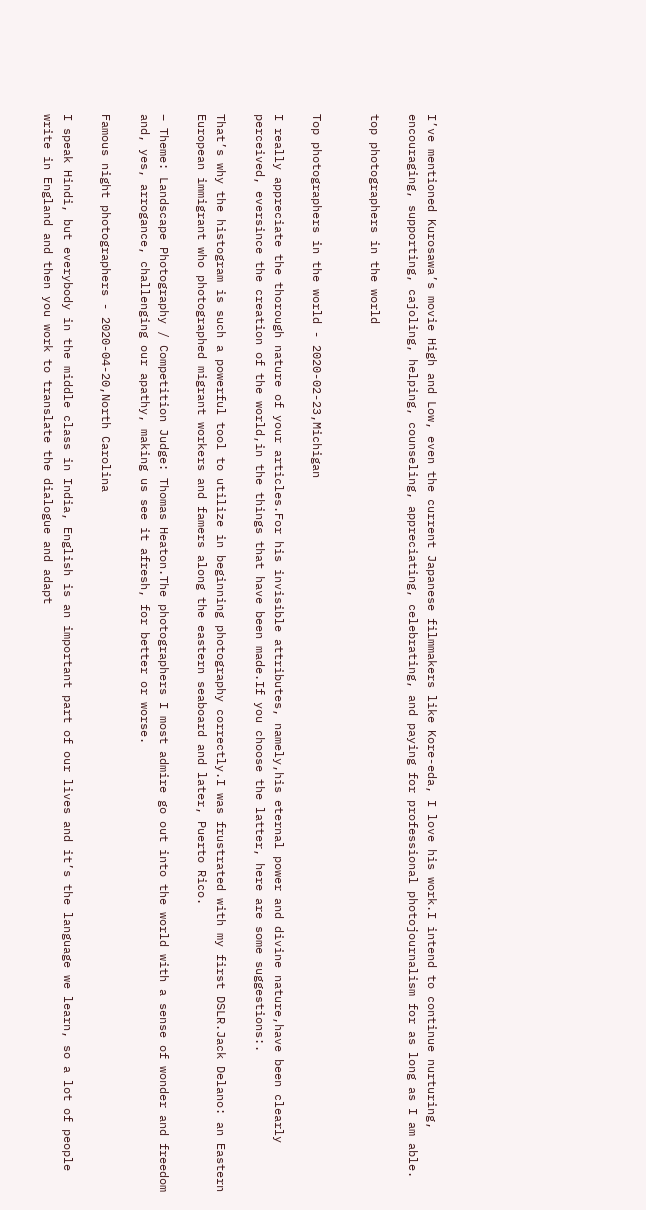I’ve mentioned Kurosawa’s movie High and Low, even the current Japanese filmmakers like Kore-eda, I love his work.I intend to continue nurturing, encouraging, supporting, cajoling, helping, counseling, appreciating, celebrating, and paying for professional photojournalism for as long as I am able.

top photographers in the world


Top photographers in the world - 2020-02-23,Michigan

I really appreciate the thorough nature of your articles.For his invisible attributes, namely,his eternal power and divine nature,have been clearly perceived, eversince the creation of the world,in the things that have been made.If you choose the latter, here are some suggestions:.

That’s why the histogram is such a powerful tool to utilize in beginning photography correctly.I was frustrated with my first DSLR.Jack Delano: an Eastern European immigrant who photographed migrant workers and famers along the eastern seaboard and later, Puerto Rico.

– Theme: Landscape Photography / Competition Judge: Thomas Heaton.The photographers I most admire go out into the world with a sense of wonder and freedom and, yes, arrogance, challenging our apathy, making us see it afresh, for better or worse.

Famous night photographers - 2020-04-20,North Carolina

I speak Hindi, but everybody in the middle class in India, English is an important part of our lives and it’s the language we learn, so a lot of people write in England and then you work to translate the dialogue and adapt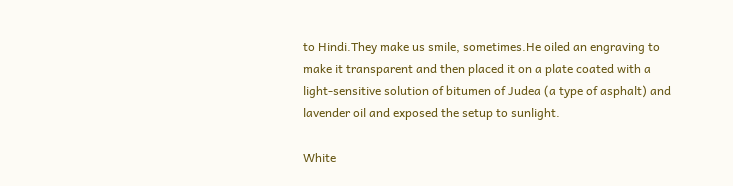to Hindi.They make us smile, sometimes.He oiled an engraving to make it transparent and then placed it on a plate coated with a light-sensitive solution of bitumen of Judea (a type of asphalt) and lavender oil and exposed the setup to sunlight.

White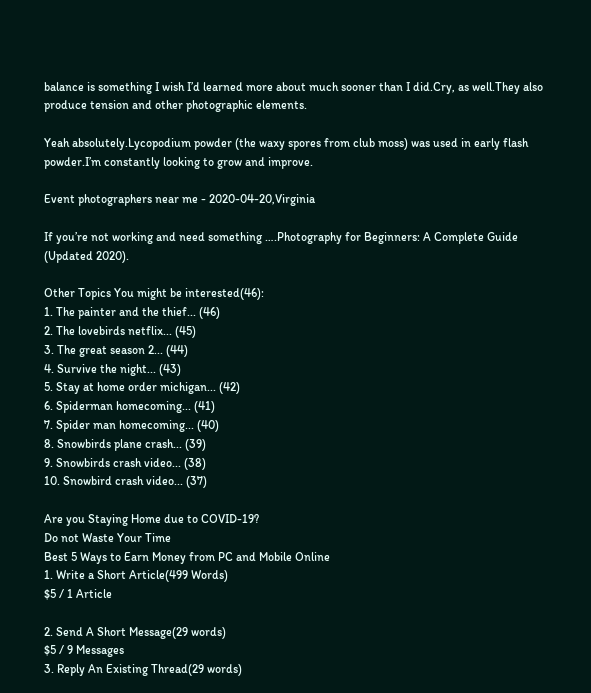balance is something I wish I’d learned more about much sooner than I did.Cry, as well.They also produce tension and other photographic elements.

Yeah absolutely.Lycopodium powder (the waxy spores from club moss) was used in early flash powder.I’m constantly looking to grow and improve.

Event photographers near me - 2020-04-20,Virginia

If you’re not working and need something ….Photography for Beginners: A Complete Guide (Updated 2020).

Other Topics You might be interested(46):
1. The painter and the thief... (46)
2. The lovebirds netflix... (45)
3. The great season 2... (44)
4. Survive the night... (43)
5. Stay at home order michigan... (42)
6. Spiderman homecoming... (41)
7. Spider man homecoming... (40)
8. Snowbirds plane crash... (39)
9. Snowbirds crash video... (38)
10. Snowbird crash video... (37)

Are you Staying Home due to COVID-19?
Do not Waste Your Time
Best 5 Ways to Earn Money from PC and Mobile Online
1. Write a Short Article(499 Words)
$5 / 1 Article

2. Send A Short Message(29 words)
$5 / 9 Messages
3. Reply An Existing Thread(29 words)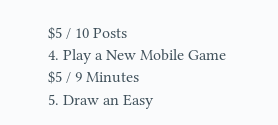$5 / 10 Posts
4. Play a New Mobile Game
$5 / 9 Minutes
5. Draw an Easy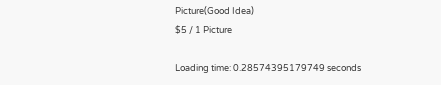Picture(Good Idea)
$5 / 1 Picture

Loading time: 0.28574395179749 seconds